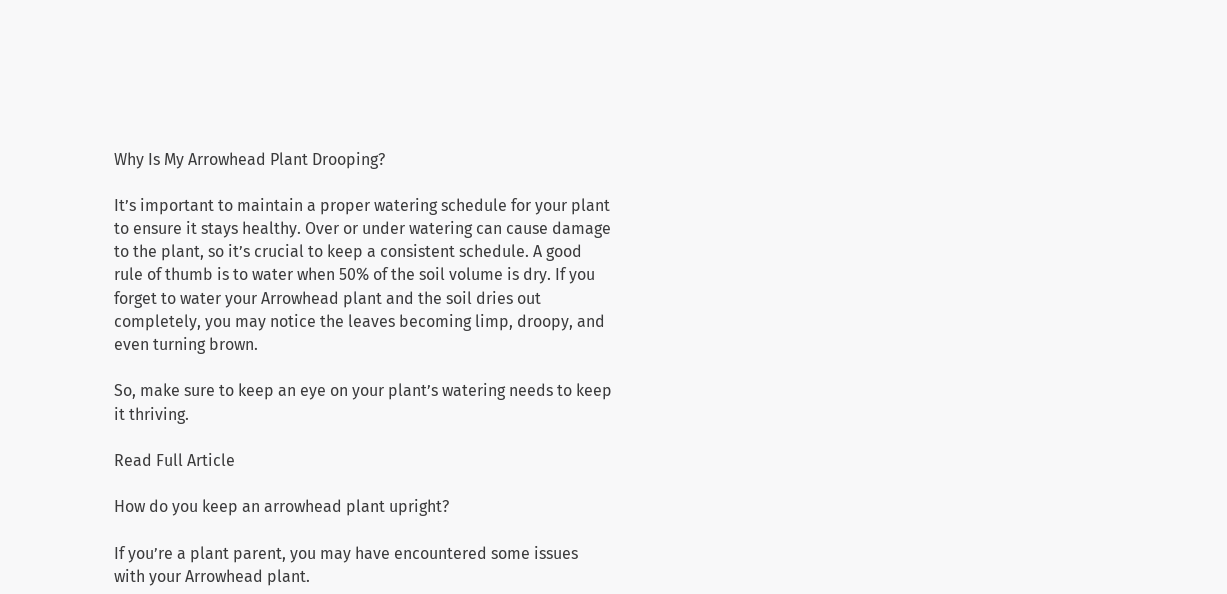Why Is My Arrowhead Plant Drooping?

It’s important to maintain a proper watering schedule for your plant to ensure it stays healthy. Over or under watering can cause damage to the plant, so it’s crucial to keep a consistent schedule. A good rule of thumb is to water when 50% of the soil volume is dry. If you forget to water your Arrowhead plant and the soil dries out completely, you may notice the leaves becoming limp, droopy, and even turning brown.

So, make sure to keep an eye on your plant’s watering needs to keep it thriving.

Read Full Article

How do you keep an arrowhead plant upright?

If you’re a plant parent, you may have encountered some issues with your Arrowhead plant.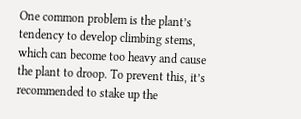One common problem is the plant’s tendency to develop climbing stems, which can become too heavy and cause the plant to droop. To prevent this, it’s recommended to stake up the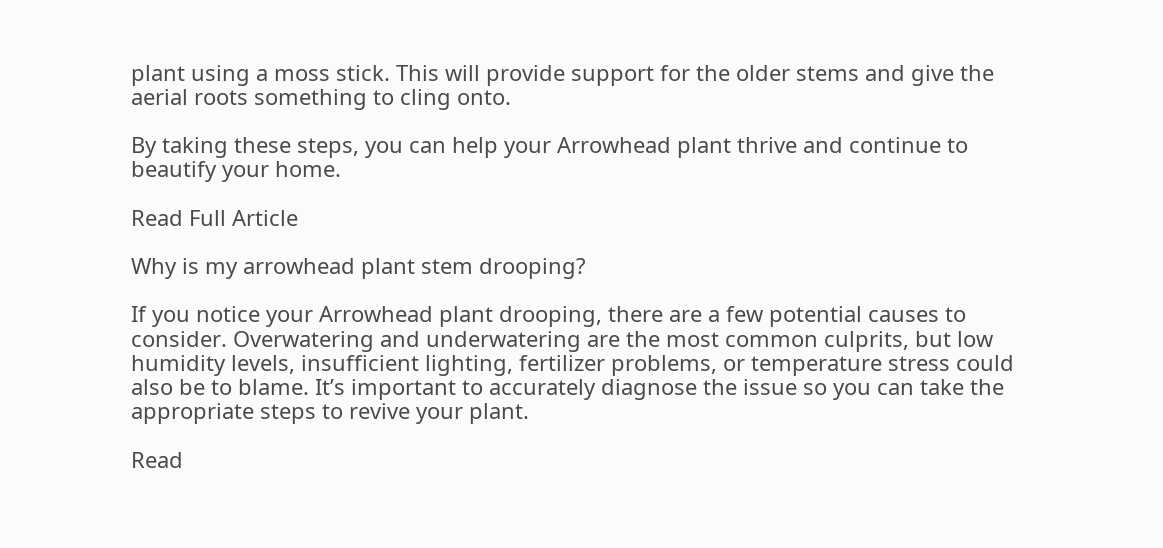plant using a moss stick. This will provide support for the older stems and give the aerial roots something to cling onto.

By taking these steps, you can help your Arrowhead plant thrive and continue to beautify your home.

Read Full Article

Why is my arrowhead plant stem drooping?

If you notice your Arrowhead plant drooping, there are a few potential causes to consider. Overwatering and underwatering are the most common culprits, but low humidity levels, insufficient lighting, fertilizer problems, or temperature stress could also be to blame. It’s important to accurately diagnose the issue so you can take the appropriate steps to revive your plant.

Read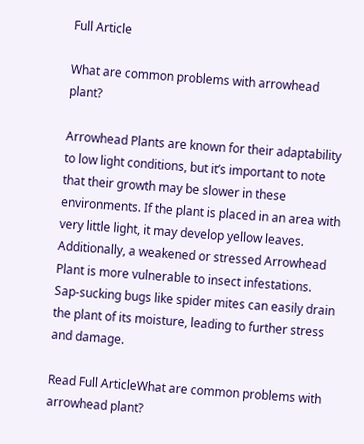Full Article

What are common problems with arrowhead plant?

Arrowhead Plants are known for their adaptability to low light conditions, but it’s important to note that their growth may be slower in these environments. If the plant is placed in an area with very little light, it may develop yellow leaves. Additionally, a weakened or stressed Arrowhead Plant is more vulnerable to insect infestations. Sap-sucking bugs like spider mites can easily drain the plant of its moisture, leading to further stress and damage.

Read Full ArticleWhat are common problems with arrowhead plant?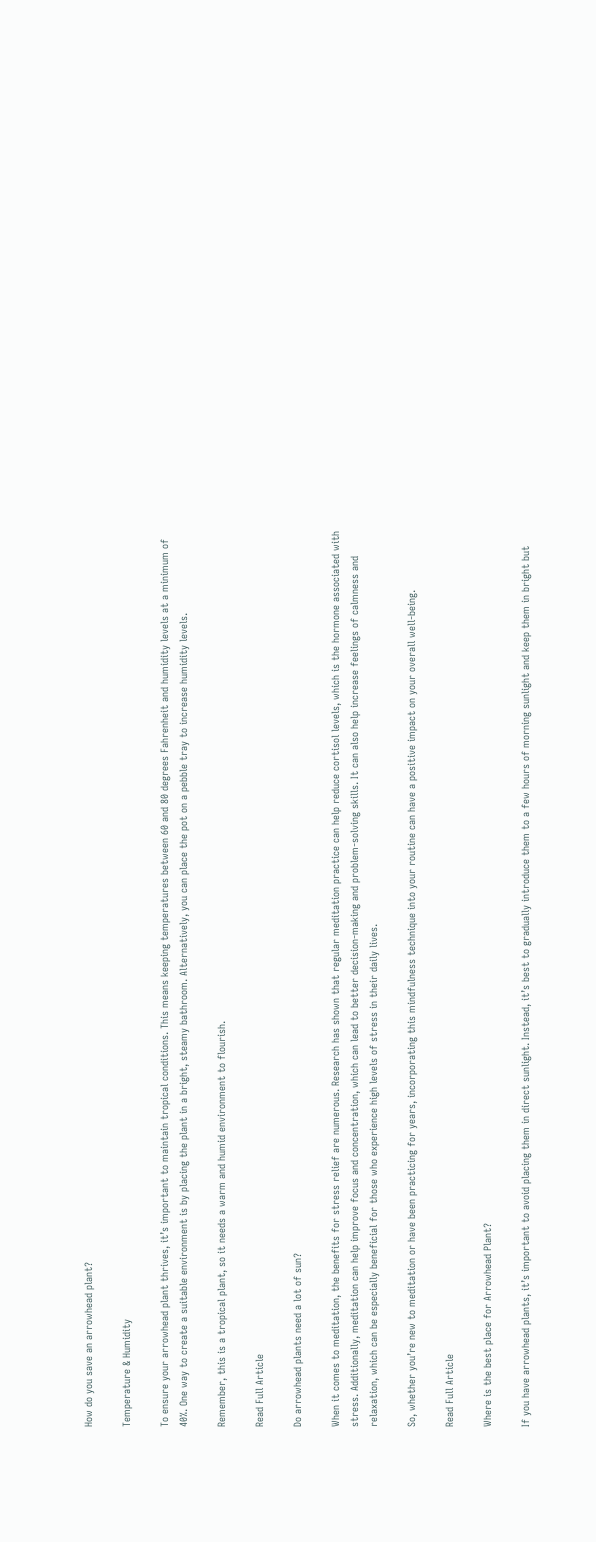How do you save an arrowhead plant?

Temperature & Humidity

To ensure your arrowhead plant thrives, it’s important to maintain tropical conditions. This means keeping temperatures between 60 and 80 degrees Fahrenheit and humidity levels at a minimum of 40%. One way to create a suitable environment is by placing the plant in a bright, steamy bathroom. Alternatively, you can place the pot on a pebble tray to increase humidity levels.

Remember, this is a tropical plant, so it needs a warm and humid environment to flourish.

Read Full Article

Do arrowhead plants need a lot of sun?

When it comes to meditation, the benefits for stress relief are numerous. Research has shown that regular meditation practice can help reduce cortisol levels, which is the hormone associated with stress. Additionally, meditation can help improve focus and concentration, which can lead to better decision-making and problem-solving skills. It can also help increase feelings of calmness and relaxation, which can be especially beneficial for those who experience high levels of stress in their daily lives.

So, whether you’re new to meditation or have been practicing for years, incorporating this mindfulness technique into your routine can have a positive impact on your overall well-being.

Read Full Article

Where is the best place for Arrowhead Plant?

If you have arrowhead plants, it’s important to avoid placing them in direct sunlight. Instead, it’s best to gradually introduce them to a few hours of morning sunlight and keep them in bright but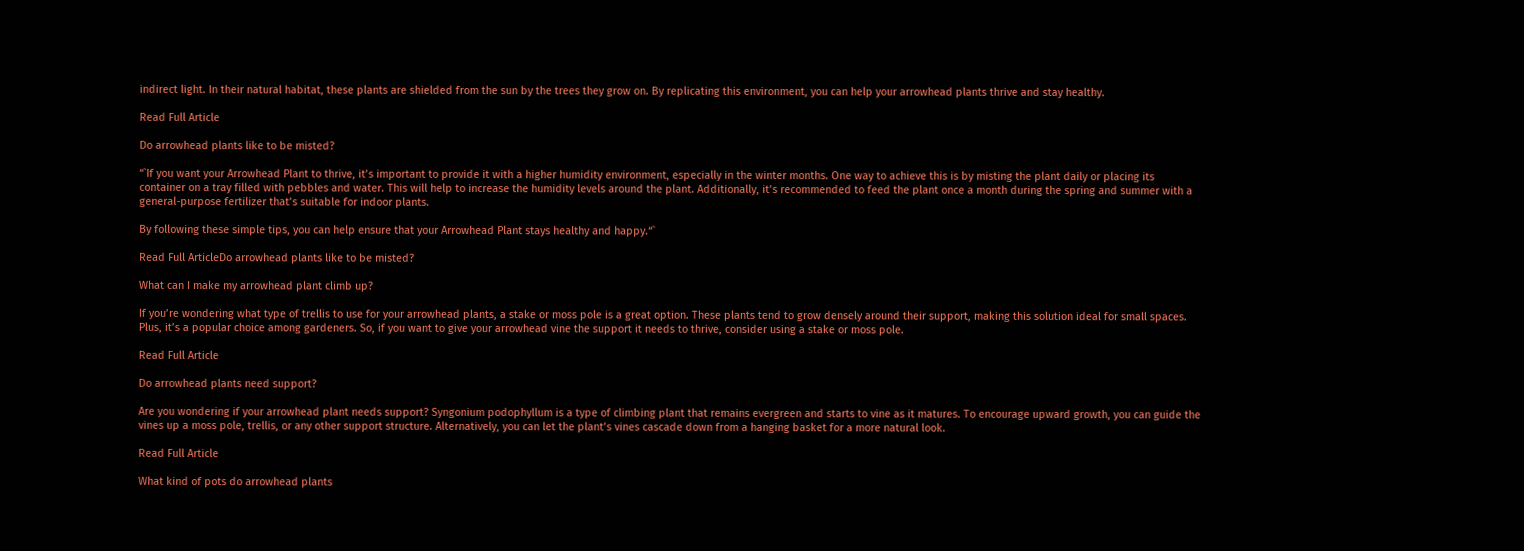indirect light. In their natural habitat, these plants are shielded from the sun by the trees they grow on. By replicating this environment, you can help your arrowhead plants thrive and stay healthy.

Read Full Article

Do arrowhead plants like to be misted?

“`If you want your Arrowhead Plant to thrive, it’s important to provide it with a higher humidity environment, especially in the winter months. One way to achieve this is by misting the plant daily or placing its container on a tray filled with pebbles and water. This will help to increase the humidity levels around the plant. Additionally, it’s recommended to feed the plant once a month during the spring and summer with a general-purpose fertilizer that’s suitable for indoor plants.

By following these simple tips, you can help ensure that your Arrowhead Plant stays healthy and happy.“`

Read Full ArticleDo arrowhead plants like to be misted?

What can I make my arrowhead plant climb up?

If you’re wondering what type of trellis to use for your arrowhead plants, a stake or moss pole is a great option. These plants tend to grow densely around their support, making this solution ideal for small spaces. Plus, it’s a popular choice among gardeners. So, if you want to give your arrowhead vine the support it needs to thrive, consider using a stake or moss pole.

Read Full Article

Do arrowhead plants need support?

Are you wondering if your arrowhead plant needs support? Syngonium podophyllum is a type of climbing plant that remains evergreen and starts to vine as it matures. To encourage upward growth, you can guide the vines up a moss pole, trellis, or any other support structure. Alternatively, you can let the plant’s vines cascade down from a hanging basket for a more natural look.

Read Full Article

What kind of pots do arrowhead plants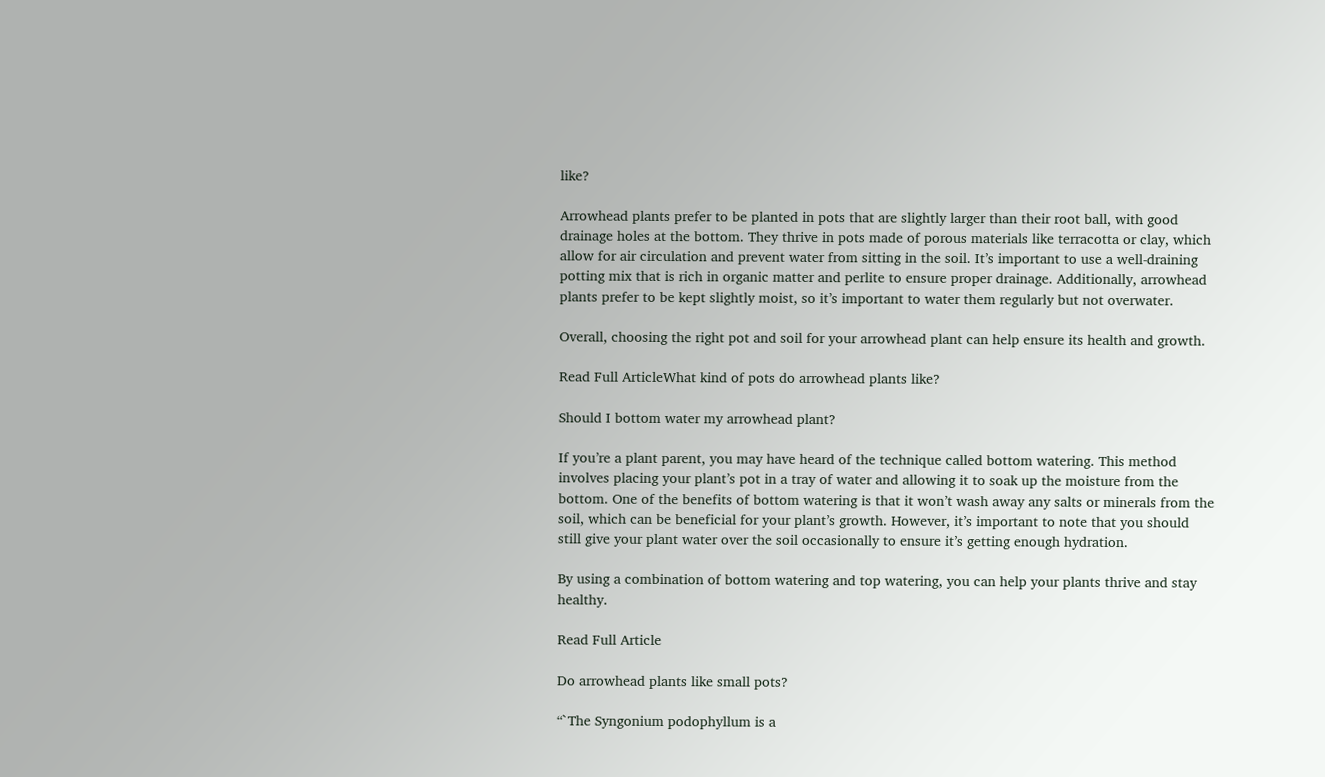like?

Arrowhead plants prefer to be planted in pots that are slightly larger than their root ball, with good drainage holes at the bottom. They thrive in pots made of porous materials like terracotta or clay, which allow for air circulation and prevent water from sitting in the soil. It’s important to use a well-draining potting mix that is rich in organic matter and perlite to ensure proper drainage. Additionally, arrowhead plants prefer to be kept slightly moist, so it’s important to water them regularly but not overwater.

Overall, choosing the right pot and soil for your arrowhead plant can help ensure its health and growth.

Read Full ArticleWhat kind of pots do arrowhead plants like?

Should I bottom water my arrowhead plant?

If you’re a plant parent, you may have heard of the technique called bottom watering. This method involves placing your plant’s pot in a tray of water and allowing it to soak up the moisture from the bottom. One of the benefits of bottom watering is that it won’t wash away any salts or minerals from the soil, which can be beneficial for your plant’s growth. However, it’s important to note that you should still give your plant water over the soil occasionally to ensure it’s getting enough hydration.

By using a combination of bottom watering and top watering, you can help your plants thrive and stay healthy.

Read Full Article

Do arrowhead plants like small pots?

“`The Syngonium podophyllum is a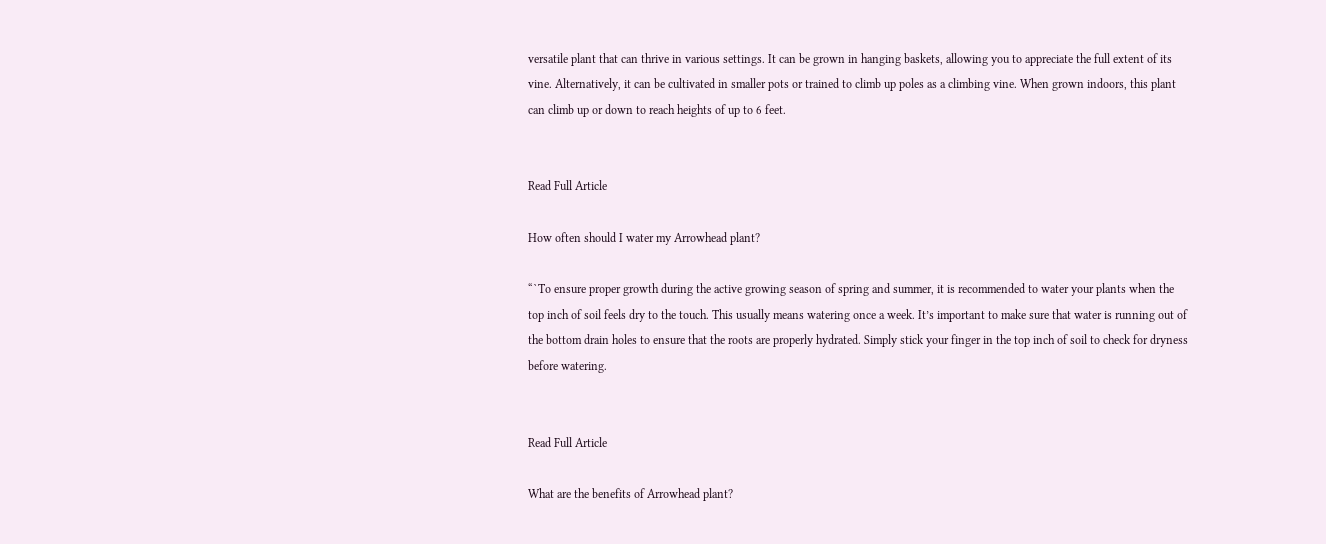versatile plant that can thrive in various settings. It can be grown in hanging baskets, allowing you to appreciate the full extent of its vine. Alternatively, it can be cultivated in smaller pots or trained to climb up poles as a climbing vine. When grown indoors, this plant can climb up or down to reach heights of up to 6 feet.


Read Full Article

How often should I water my Arrowhead plant?

“`To ensure proper growth during the active growing season of spring and summer, it is recommended to water your plants when the top inch of soil feels dry to the touch. This usually means watering once a week. It’s important to make sure that water is running out of the bottom drain holes to ensure that the roots are properly hydrated. Simply stick your finger in the top inch of soil to check for dryness before watering.


Read Full Article

What are the benefits of Arrowhead plant?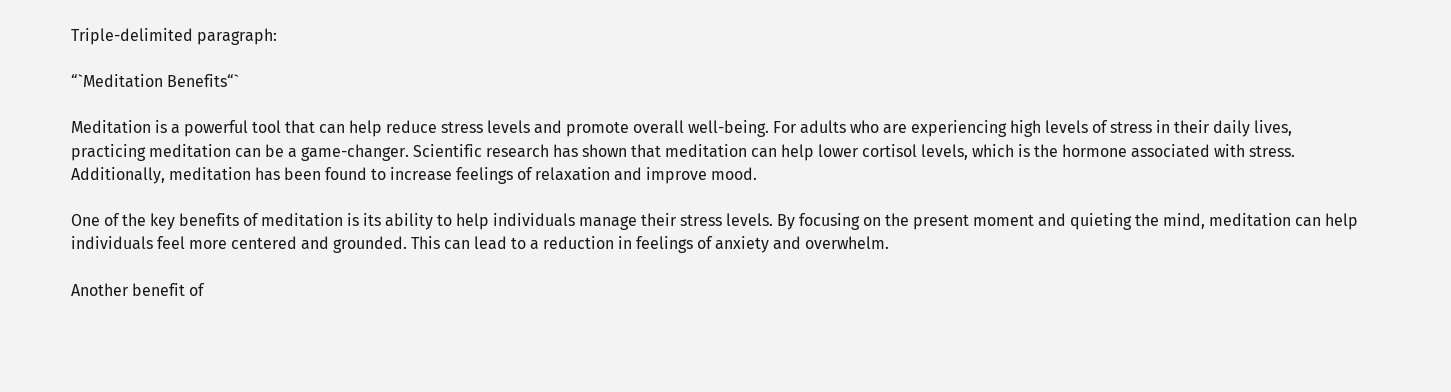Triple-delimited paragraph:

“`Meditation Benefits“`

Meditation is a powerful tool that can help reduce stress levels and promote overall well-being. For adults who are experiencing high levels of stress in their daily lives, practicing meditation can be a game-changer. Scientific research has shown that meditation can help lower cortisol levels, which is the hormone associated with stress. Additionally, meditation has been found to increase feelings of relaxation and improve mood.

One of the key benefits of meditation is its ability to help individuals manage their stress levels. By focusing on the present moment and quieting the mind, meditation can help individuals feel more centered and grounded. This can lead to a reduction in feelings of anxiety and overwhelm.

Another benefit of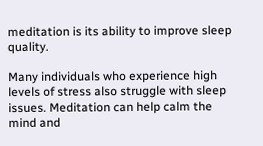meditation is its ability to improve sleep quality.

Many individuals who experience high levels of stress also struggle with sleep issues. Meditation can help calm the mind and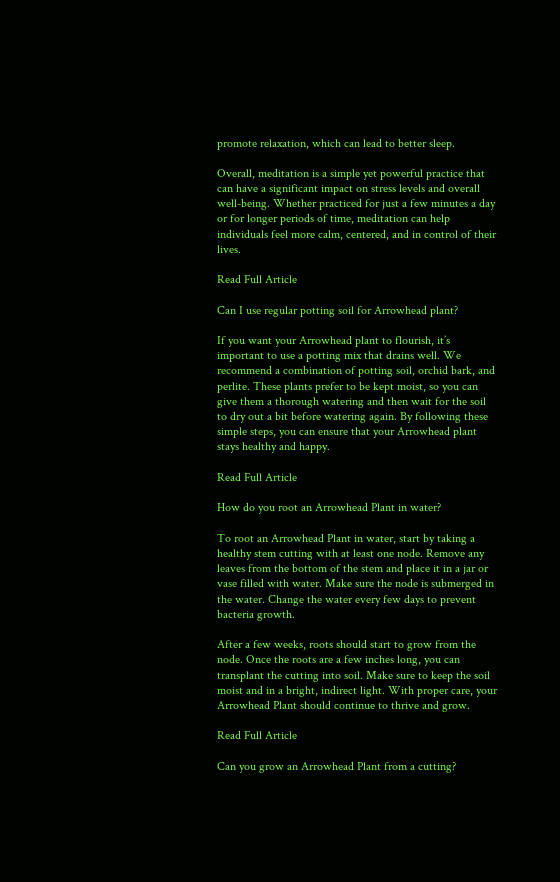promote relaxation, which can lead to better sleep.

Overall, meditation is a simple yet powerful practice that can have a significant impact on stress levels and overall well-being. Whether practiced for just a few minutes a day or for longer periods of time, meditation can help individuals feel more calm, centered, and in control of their lives.

Read Full Article

Can I use regular potting soil for Arrowhead plant?

If you want your Arrowhead plant to flourish, it’s important to use a potting mix that drains well. We recommend a combination of potting soil, orchid bark, and perlite. These plants prefer to be kept moist, so you can give them a thorough watering and then wait for the soil to dry out a bit before watering again. By following these simple steps, you can ensure that your Arrowhead plant stays healthy and happy.

Read Full Article

How do you root an Arrowhead Plant in water?

To root an Arrowhead Plant in water, start by taking a healthy stem cutting with at least one node. Remove any leaves from the bottom of the stem and place it in a jar or vase filled with water. Make sure the node is submerged in the water. Change the water every few days to prevent bacteria growth.

After a few weeks, roots should start to grow from the node. Once the roots are a few inches long, you can transplant the cutting into soil. Make sure to keep the soil moist and in a bright, indirect light. With proper care, your Arrowhead Plant should continue to thrive and grow.

Read Full Article

Can you grow an Arrowhead Plant from a cutting?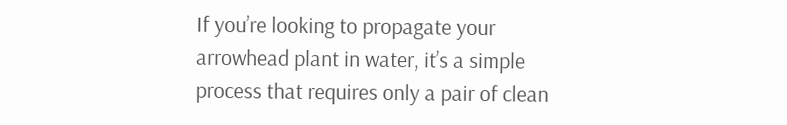If you’re looking to propagate your arrowhead plant in water, it’s a simple process that requires only a pair of clean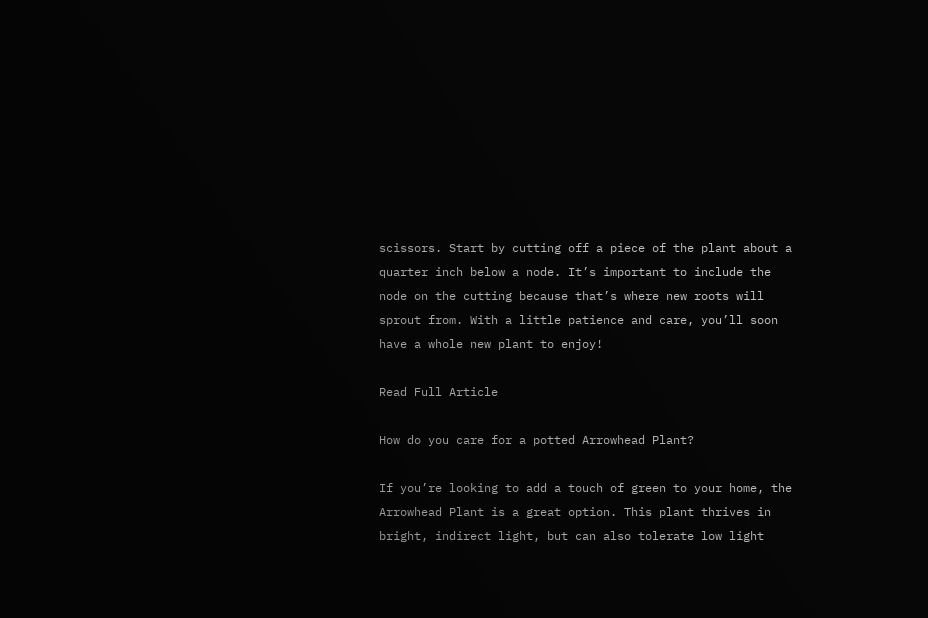scissors. Start by cutting off a piece of the plant about a quarter inch below a node. It’s important to include the node on the cutting because that’s where new roots will sprout from. With a little patience and care, you’ll soon have a whole new plant to enjoy!

Read Full Article

How do you care for a potted Arrowhead Plant?

If you’re looking to add a touch of green to your home, the Arrowhead Plant is a great option. This plant thrives in bright, indirect light, but can also tolerate low light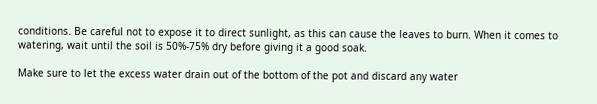conditions. Be careful not to expose it to direct sunlight, as this can cause the leaves to burn. When it comes to watering, wait until the soil is 50%-75% dry before giving it a good soak.

Make sure to let the excess water drain out of the bottom of the pot and discard any water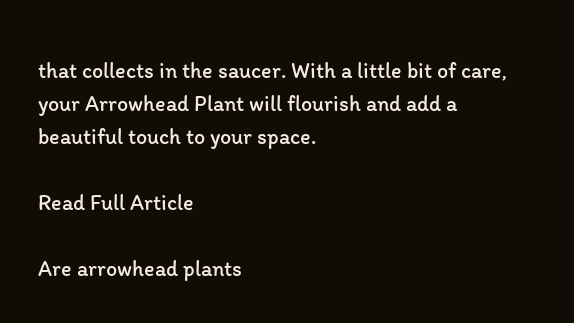that collects in the saucer. With a little bit of care, your Arrowhead Plant will flourish and add a beautiful touch to your space.

Read Full Article

Are arrowhead plants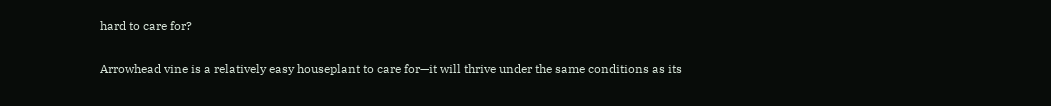hard to care for?

Arrowhead vine is a relatively easy houseplant to care for—it will thrive under the same conditions as its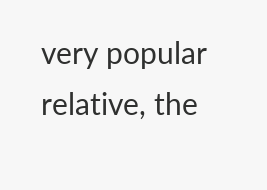very popular relative, the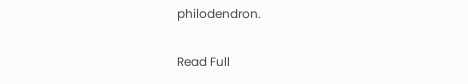philodendron.

Read Full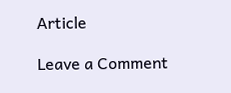Article

Leave a Comment